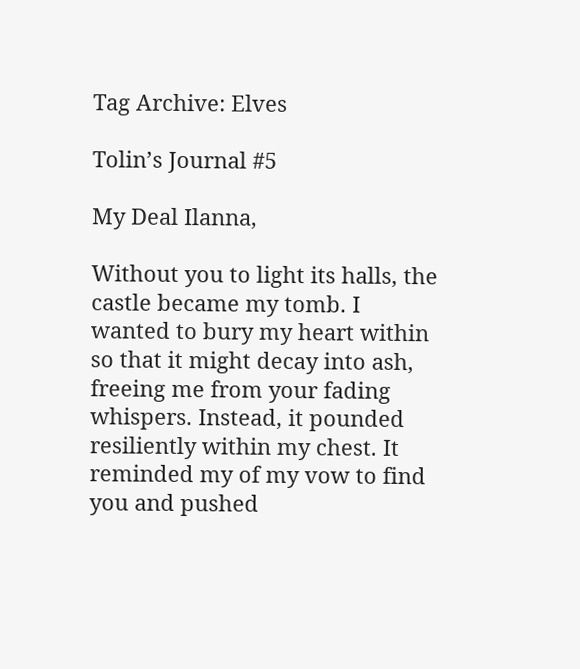Tag Archive: Elves

Tolin’s Journal #5

My Deal Ilanna,

Without you to light its halls, the castle became my tomb. I wanted to bury my heart within so that it might decay into ash, freeing me from your fading whispers. Instead, it pounded resiliently within my chest. It reminded my of my vow to find you and pushed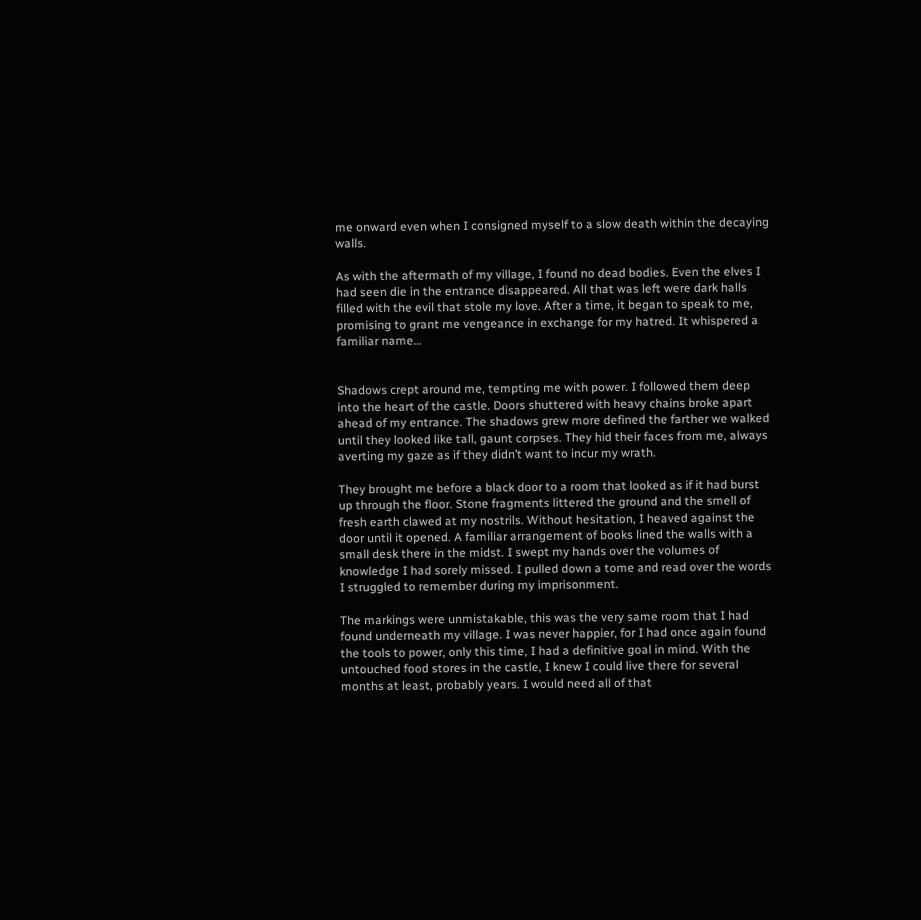me onward even when I consigned myself to a slow death within the decaying walls.

As with the aftermath of my village, I found no dead bodies. Even the elves I had seen die in the entrance disappeared. All that was left were dark halls filled with the evil that stole my love. After a time, it began to speak to me, promising to grant me vengeance in exchange for my hatred. It whispered a familiar name…


Shadows crept around me, tempting me with power. I followed them deep into the heart of the castle. Doors shuttered with heavy chains broke apart ahead of my entrance. The shadows grew more defined the farther we walked until they looked like tall, gaunt corpses. They hid their faces from me, always averting my gaze as if they didn’t want to incur my wrath.

They brought me before a black door to a room that looked as if it had burst up through the floor. Stone fragments littered the ground and the smell of fresh earth clawed at my nostrils. Without hesitation, I heaved against the door until it opened. A familiar arrangement of books lined the walls with a small desk there in the midst. I swept my hands over the volumes of knowledge I had sorely missed. I pulled down a tome and read over the words I struggled to remember during my imprisonment.

The markings were unmistakable, this was the very same room that I had found underneath my village. I was never happier, for I had once again found the tools to power, only this time, I had a definitive goal in mind. With the untouched food stores in the castle, I knew I could live there for several months at least, probably years. I would need all of that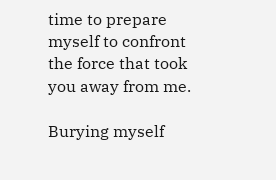time to prepare myself to confront the force that took you away from me.

Burying myself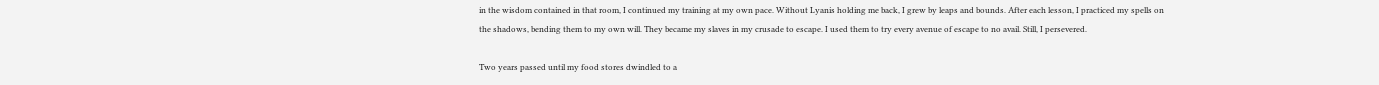in the wisdom contained in that room, I continued my training at my own pace. Without Lyanis holding me back, I grew by leaps and bounds. After each lesson, I practiced my spells on the shadows, bending them to my own will. They became my slaves in my crusade to escape. I used them to try every avenue of escape to no avail. Still, I persevered.

Two years passed until my food stores dwindled to a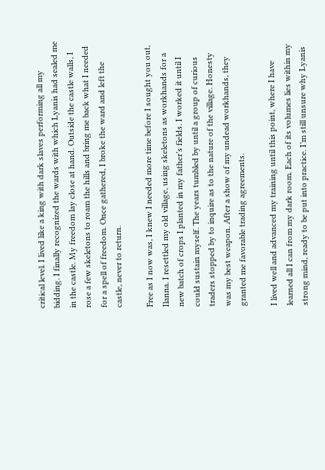critical level. I lived like a king with dark slaves performing all my bidding. I finally recognized the wards with which Lyanis had sealed me in the castle. My freedom lay close at hand. Outside the castle walls, I rose a few skeletons to roam the hills and bring me back what I needed for a spell of freedom. Once gathered, I broke the ward and left the castle, never to return.

Free as I now was, I knew I needed more time before I sought you out, Ilanna. I resettled my old village, using skeletons as workhands for a new batch of crops I planted in my father’s fields. I worked it until I could sustain myself. The years tumbled by until a group of curious traders stopped by to inquire as to the nature of the village. Honesty was my best weapon. After a show of my undead workhands, they granted me favorable trading agreements.

I lived well and advanced my training until this point, where I have learned all I can from my dark room. Each of its volumes lies within my strong mind, ready to be put into practice. I’m still unsure why Lyanis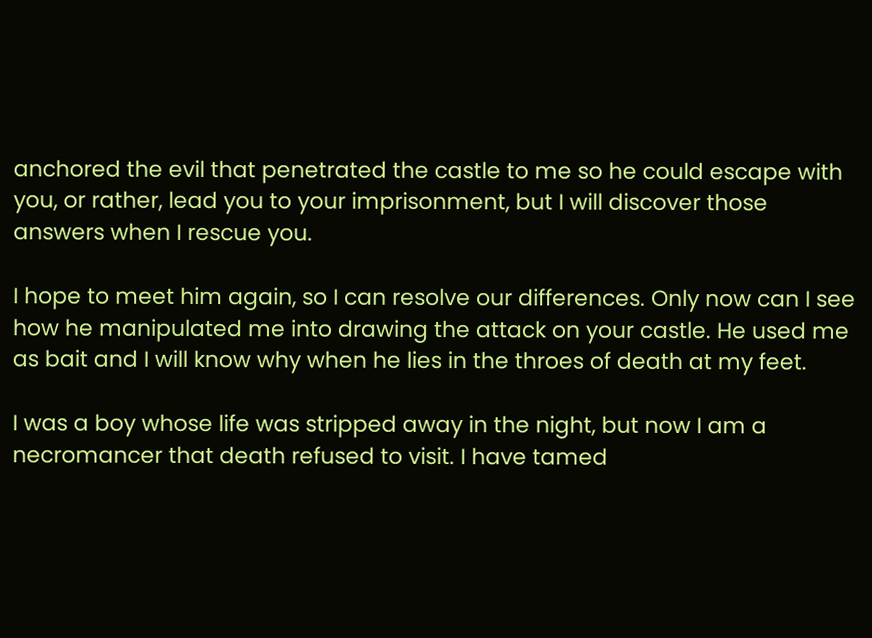anchored the evil that penetrated the castle to me so he could escape with you, or rather, lead you to your imprisonment, but I will discover those answers when I rescue you.

I hope to meet him again, so I can resolve our differences. Only now can I see how he manipulated me into drawing the attack on your castle. He used me as bait and I will know why when he lies in the throes of death at my feet.

I was a boy whose life was stripped away in the night, but now I am a necromancer that death refused to visit. I have tamed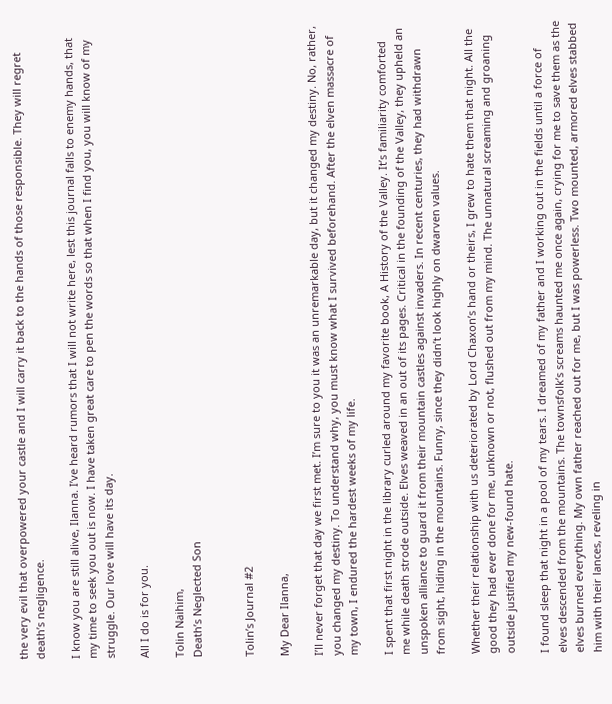the very evil that overpowered your castle and I will carry it back to the hands of those responsible. They will regret death’s negligence.

I know you are still alive, Ilanna. I’ve heard rumors that I will not write here, lest this journal falls to enemy hands, that my time to seek you out is now. I have taken great care to pen the words so that when I find you, you will know of my struggle. Our love will have its day.

All I do is for you.

Tolin Naihim,
Death’s Neglected Son


Tolin’s Journal #2

My Dear Ilanna,

I’ll never forget that day we first met. I’m sure to you it was an unremarkable day, but it changed my destiny. No, rather, you changed my destiny. To understand why, you must know what I survived beforehand. After the elven massacre of my town, I endured the hardest weeks of my life.

I spent that first night in the library curled around my favorite book, A History of the Valley. It’s familiarity comforted me while death strode outside. Elves weaved in an out of its pages. Critical in the founding of the Valley, they upheld an unspoken alliance to guard it from their mountain castles against invaders. In recent centuries, they had withdrawn from sight, hiding in the mountains. Funny, since they didn’t look highly on dwarven values.

Whether their relationship with us deteriorated by Lord Chaxon’s hand or theirs, I grew to hate them that night. All the good they had ever done for me, unknown or not, flushed out from my mind. The unnatural screaming and groaning outside justified my new-found hate.

I found sleep that night in a pool of my tears. I dreamed of my father and I working out in the fields until a force of elves descended from the mountains. The townsfolk’s screams haunted me once again, crying for me to save them as the elves burned everything. My own father reached out for me, but I was powerless. Two mounted, armored elves stabbed him with their lances, reveling in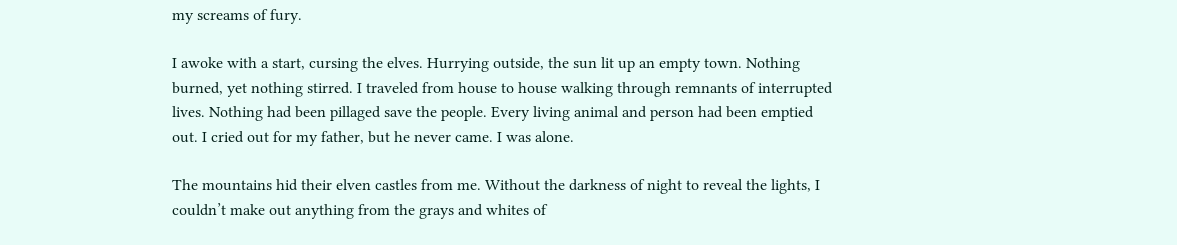my screams of fury.

I awoke with a start, cursing the elves. Hurrying outside, the sun lit up an empty town. Nothing burned, yet nothing stirred. I traveled from house to house walking through remnants of interrupted lives. Nothing had been pillaged save the people. Every living animal and person had been emptied out. I cried out for my father, but he never came. I was alone.

The mountains hid their elven castles from me. Without the darkness of night to reveal the lights, I couldn’t make out anything from the grays and whites of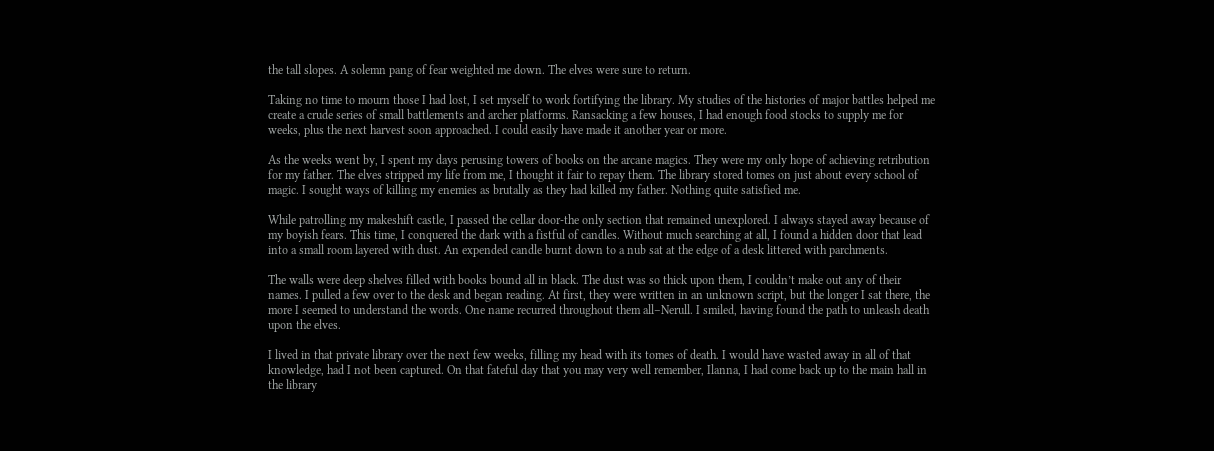the tall slopes. A solemn pang of fear weighted me down. The elves were sure to return.

Taking no time to mourn those I had lost, I set myself to work fortifying the library. My studies of the histories of major battles helped me create a crude series of small battlements and archer platforms. Ransacking a few houses, I had enough food stocks to supply me for weeks, plus the next harvest soon approached. I could easily have made it another year or more.

As the weeks went by, I spent my days perusing towers of books on the arcane magics. They were my only hope of achieving retribution for my father. The elves stripped my life from me, I thought it fair to repay them. The library stored tomes on just about every school of magic. I sought ways of killing my enemies as brutally as they had killed my father. Nothing quite satisfied me.

While patrolling my makeshift castle, I passed the cellar door-the only section that remained unexplored. I always stayed away because of my boyish fears. This time, I conquered the dark with a fistful of candles. Without much searching at all, I found a hidden door that lead into a small room layered with dust. An expended candle burnt down to a nub sat at the edge of a desk littered with parchments.

The walls were deep shelves filled with books bound all in black. The dust was so thick upon them, I couldn’t make out any of their names. I pulled a few over to the desk and began reading. At first, they were written in an unknown script, but the longer I sat there, the more I seemed to understand the words. One name recurred throughout them all–Nerull. I smiled, having found the path to unleash death upon the elves.

I lived in that private library over the next few weeks, filling my head with its tomes of death. I would have wasted away in all of that knowledge, had I not been captured. On that fateful day that you may very well remember, Ilanna, I had come back up to the main hall in the library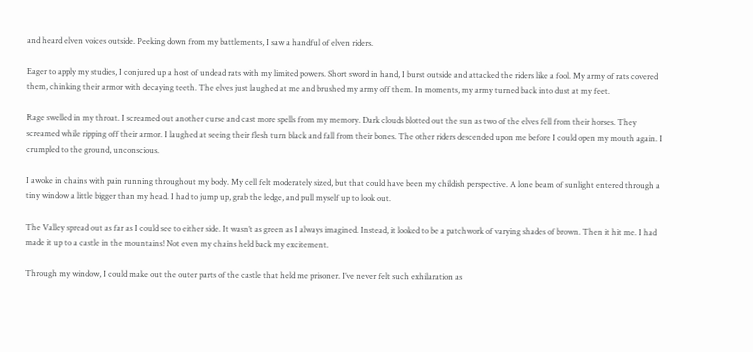and heard elven voices outside. Peeking down from my battlements, I saw a handful of elven riders.

Eager to apply my studies, I conjured up a host of undead rats with my limited powers. Short sword in hand, I burst outside and attacked the riders like a fool. My army of rats covered them, chinking their armor with decaying teeth. The elves just laughed at me and brushed my army off them. In moments, my army turned back into dust at my feet.

Rage swelled in my throat. I screamed out another curse and cast more spells from my memory. Dark clouds blotted out the sun as two of the elves fell from their horses. They screamed while ripping off their armor. I laughed at seeing their flesh turn black and fall from their bones. The other riders descended upon me before I could open my mouth again. I crumpled to the ground, unconscious.

I awoke in chains with pain running throughout my body. My cell felt moderately sized, but that could have been my childish perspective. A lone beam of sunlight entered through a tiny window a little bigger than my head. I had to jump up, grab the ledge, and pull myself up to look out.

The Valley spread out as far as I could see to either side. It wasn’t as green as I always imagined. Instead, it looked to be a patchwork of varying shades of brown. Then it hit me. I had made it up to a castle in the mountains! Not even my chains held back my excitement.

Through my window, I could make out the outer parts of the castle that held me prisoner. I’ve never felt such exhilaration as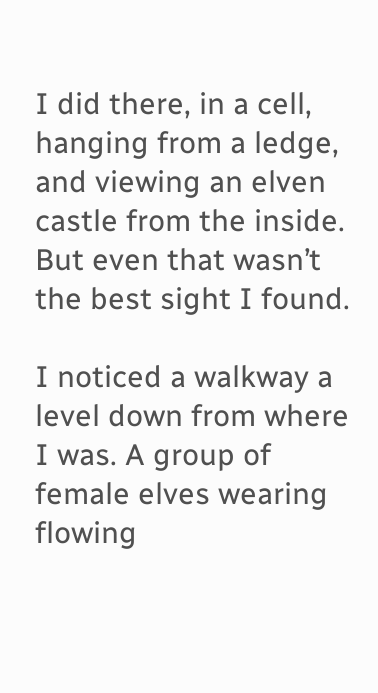I did there, in a cell, hanging from a ledge, and viewing an elven castle from the inside. But even that wasn’t the best sight I found.

I noticed a walkway a level down from where I was. A group of female elves wearing flowing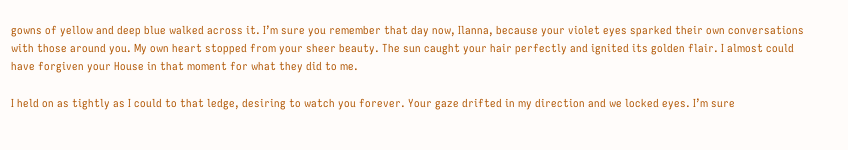gowns of yellow and deep blue walked across it. I’m sure you remember that day now, Ilanna, because your violet eyes sparked their own conversations with those around you. My own heart stopped from your sheer beauty. The sun caught your hair perfectly and ignited its golden flair. I almost could have forgiven your House in that moment for what they did to me.

I held on as tightly as I could to that ledge, desiring to watch you forever. Your gaze drifted in my direction and we locked eyes. I’m sure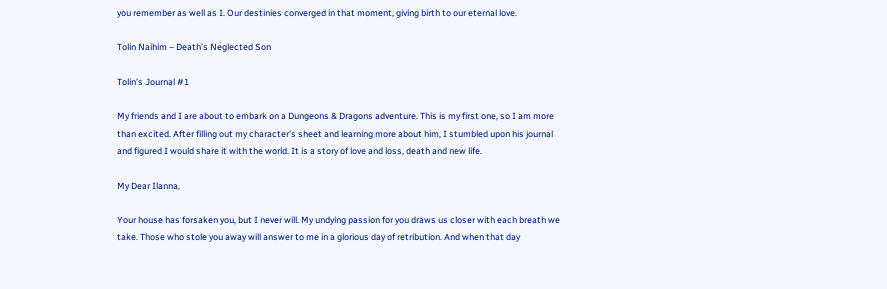you remember as well as I. Our destinies converged in that moment, giving birth to our eternal love.

Tolin Naihim – Death’s Neglected Son

Tolin’s Journal #1

My friends and I are about to embark on a Dungeons & Dragons adventure. This is my first one, so I am more than excited. After filling out my character’s sheet and learning more about him, I stumbled upon his journal and figured I would share it with the world. It is a story of love and loss, death and new life.

My Dear Ilanna,

Your house has forsaken you, but I never will. My undying passion for you draws us closer with each breath we take. Those who stole you away will answer to me in a glorious day of retribution. And when that day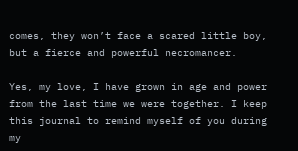comes, they won’t face a scared little boy, but a fierce and powerful necromancer.

Yes, my love, I have grown in age and power from the last time we were together. I keep this journal to remind myself of you during my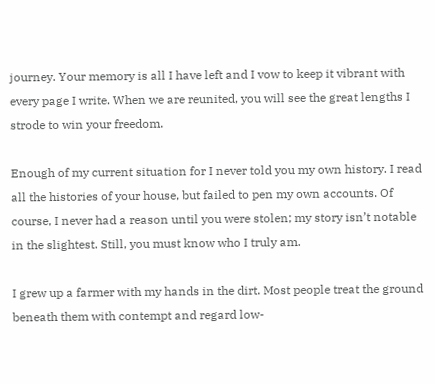journey. Your memory is all I have left and I vow to keep it vibrant with every page I write. When we are reunited, you will see the great lengths I strode to win your freedom.

Enough of my current situation for I never told you my own history. I read all the histories of your house, but failed to pen my own accounts. Of course, I never had a reason until you were stolen; my story isn’t notable in the slightest. Still, you must know who I truly am.

I grew up a farmer with my hands in the dirt. Most people treat the ground beneath them with contempt and regard low-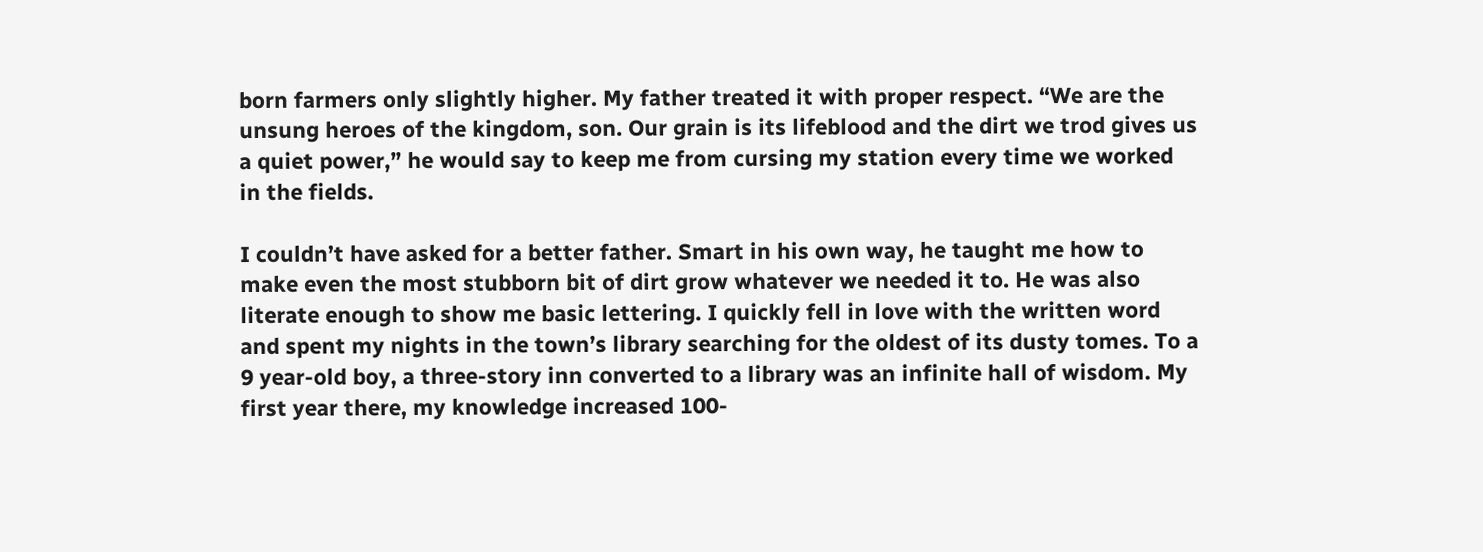born farmers only slightly higher. My father treated it with proper respect. “We are the unsung heroes of the kingdom, son. Our grain is its lifeblood and the dirt we trod gives us a quiet power,” he would say to keep me from cursing my station every time we worked in the fields.

I couldn’t have asked for a better father. Smart in his own way, he taught me how to make even the most stubborn bit of dirt grow whatever we needed it to. He was also literate enough to show me basic lettering. I quickly fell in love with the written word and spent my nights in the town’s library searching for the oldest of its dusty tomes. To a 9 year-old boy, a three-story inn converted to a library was an infinite hall of wisdom. My first year there, my knowledge increased 100-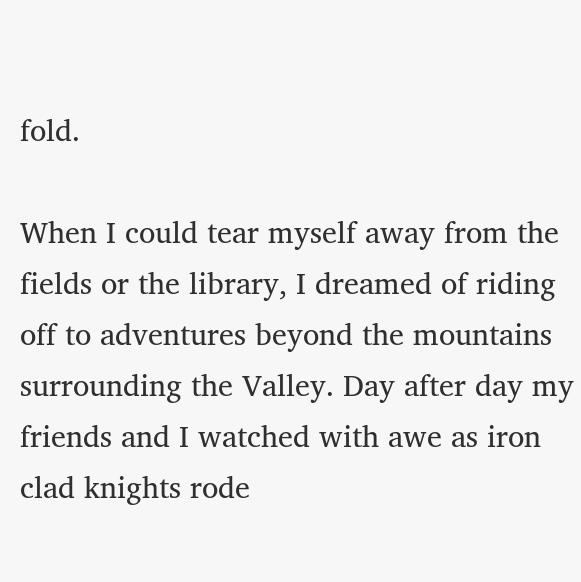fold.

When I could tear myself away from the fields or the library, I dreamed of riding off to adventures beyond the mountains surrounding the Valley. Day after day my friends and I watched with awe as iron clad knights rode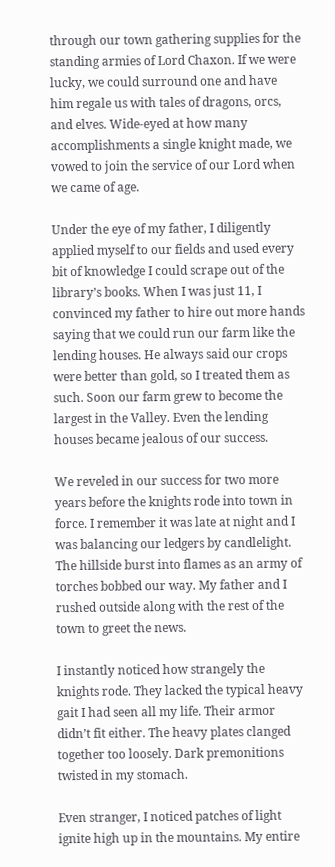through our town gathering supplies for the standing armies of Lord Chaxon. If we were lucky, we could surround one and have him regale us with tales of dragons, orcs, and elves. Wide-eyed at how many accomplishments a single knight made, we vowed to join the service of our Lord when we came of age.

Under the eye of my father, I diligently applied myself to our fields and used every bit of knowledge I could scrape out of the library’s books. When I was just 11, I convinced my father to hire out more hands saying that we could run our farm like the lending houses. He always said our crops were better than gold, so I treated them as such. Soon our farm grew to become the largest in the Valley. Even the lending houses became jealous of our success.

We reveled in our success for two more years before the knights rode into town in force. I remember it was late at night and I was balancing our ledgers by candlelight. The hillside burst into flames as an army of torches bobbed our way. My father and I rushed outside along with the rest of the town to greet the news.

I instantly noticed how strangely the knights rode. They lacked the typical heavy gait I had seen all my life. Their armor didn’t fit either. The heavy plates clanged together too loosely. Dark premonitions twisted in my stomach.

Even stranger, I noticed patches of light ignite high up in the mountains. My entire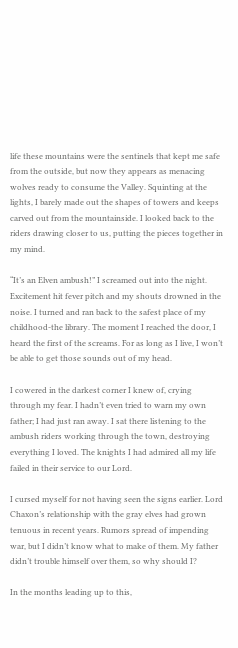life these mountains were the sentinels that kept me safe from the outside, but now they appears as menacing wolves ready to consume the Valley. Squinting at the lights, I barely made out the shapes of towers and keeps carved out from the mountainside. I looked back to the riders drawing closer to us, putting the pieces together in my mind.

“It’s an Elven ambush!” I screamed out into the night. Excitement hit fever pitch and my shouts drowned in the noise. I turned and ran back to the safest place of my childhood-the library. The moment I reached the door, I heard the first of the screams. For as long as I live, I won’t be able to get those sounds out of my head.

I cowered in the darkest corner I knew of, crying through my fear. I hadn’t even tried to warn my own father; I had just ran away. I sat there listening to the ambush riders working through the town, destroying everything I loved. The knights I had admired all my life failed in their service to our Lord.

I cursed myself for not having seen the signs earlier. Lord Chaxon’s relationship with the gray elves had grown tenuous in recent years. Rumors spread of impending war, but I didn’t know what to make of them. My father didn’t trouble himself over them, so why should I?

In the months leading up to this,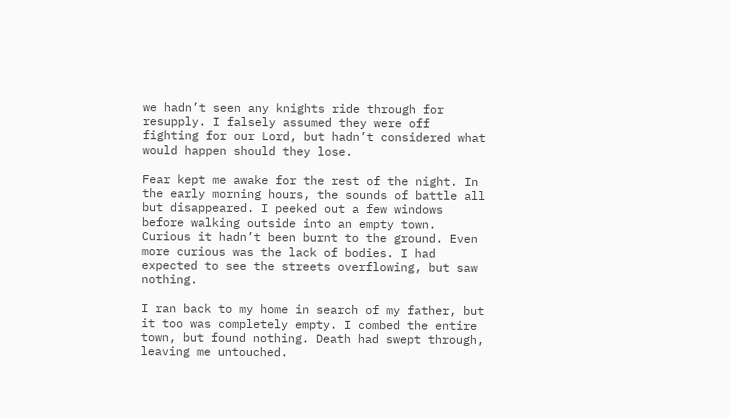we hadn’t seen any knights ride through for resupply. I falsely assumed they were off fighting for our Lord, but hadn’t considered what would happen should they lose.

Fear kept me awake for the rest of the night. In the early morning hours, the sounds of battle all but disappeared. I peeked out a few windows before walking outside into an empty town. Curious it hadn’t been burnt to the ground. Even more curious was the lack of bodies. I had expected to see the streets overflowing, but saw nothing.

I ran back to my home in search of my father, but it too was completely empty. I combed the entire town, but found nothing. Death had swept through, leaving me untouched.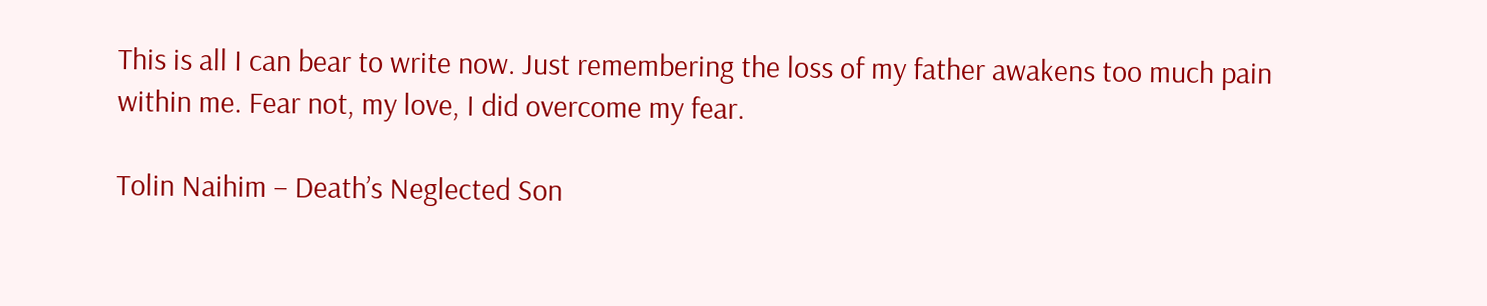This is all I can bear to write now. Just remembering the loss of my father awakens too much pain within me. Fear not, my love, I did overcome my fear.

Tolin Naihim – Death’s Neglected Son